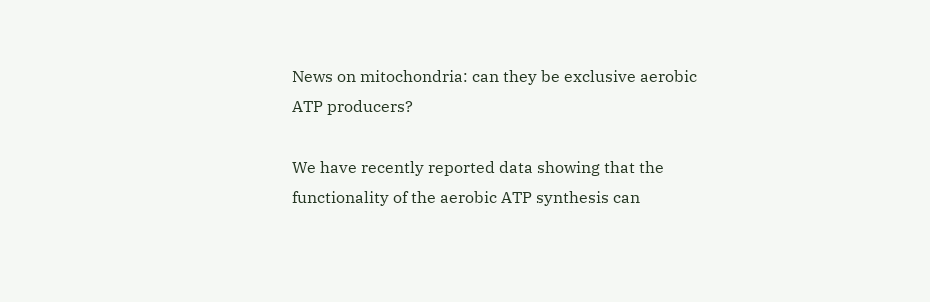News on mitochondria: can they be exclusive aerobic ATP producers?

We have recently reported data showing that the functionality of the aerobic ATP synthesis can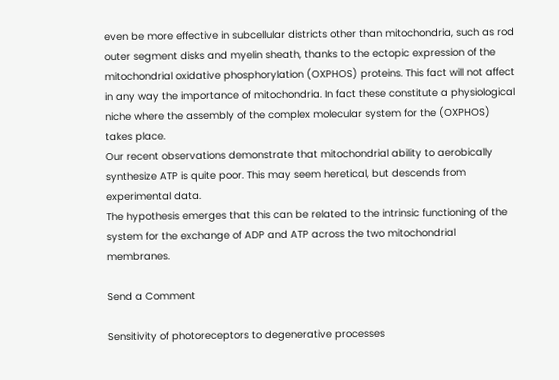even be more effective in subcellular districts other than mitochondria, such as rod outer segment disks and myelin sheath, thanks to the ectopic expression of the mitochondrial oxidative phosphorylation (OXPHOS) proteins. This fact will not affect in any way the importance of mitochondria. In fact these constitute a physiological niche where the assembly of the complex molecular system for the (OXPHOS) takes place.
Our recent observations demonstrate that mitochondrial ability to aerobically synthesize ATP is quite poor. This may seem heretical, but descends from experimental data.
The hypothesis emerges that this can be related to the intrinsic functioning of the system for the exchange of ADP and ATP across the two mitochondrial membranes.

Send a Comment

Sensitivity of photoreceptors to degenerative processes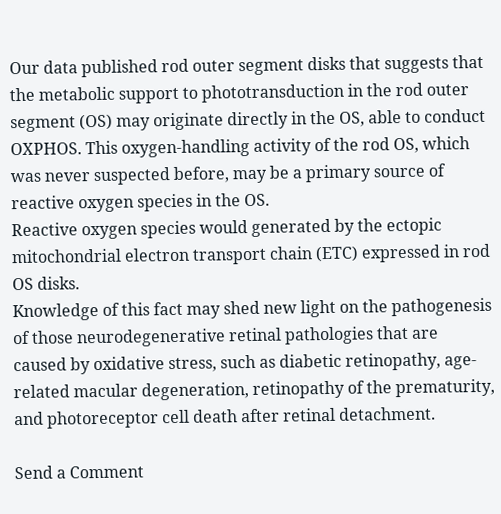Our data published rod outer segment disks that suggests that the metabolic support to phototransduction in the rod outer segment (OS) may originate directly in the OS, able to conduct OXPHOS. This oxygen-handling activity of the rod OS, which was never suspected before, may be a primary source of reactive oxygen species in the OS.
Reactive oxygen species would generated by the ectopic mitochondrial electron transport chain (ETC) expressed in rod OS disks.
Knowledge of this fact may shed new light on the pathogenesis of those neurodegenerative retinal pathologies that are caused by oxidative stress, such as diabetic retinopathy, age-related macular degeneration, retinopathy of the prematurity, and photoreceptor cell death after retinal detachment.

Send a Comment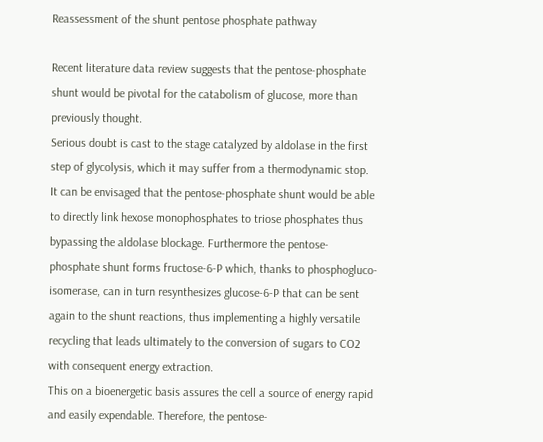Reassessment of the shunt pentose phosphate pathway

Recent literature data review suggests that the pentose-phosphate shunt would be pivotal for the catabolism of glucose, more than previously thought.
Serious doubt is cast to the stage catalyzed by aldolase in the first step of glycolysis, which it may suffer from a thermodynamic stop.
It can be envisaged that the pentose-phosphate shunt would be able to directly link hexose monophosphates to triose phosphates thus bypassing the aldolase blockage. Furthermore the pentose-phosphate shunt forms fructose-6-P which, thanks to phosphogluco-isomerase, can in turn resynthesizes glucose-6-P that can be sent again to the shunt reactions, thus implementing a highly versatile recycling that leads ultimately to the conversion of sugars to CO2 with consequent energy extraction.
This on a bioenergetic basis assures the cell a source of energy rapid and easily expendable. Therefore, the pentose-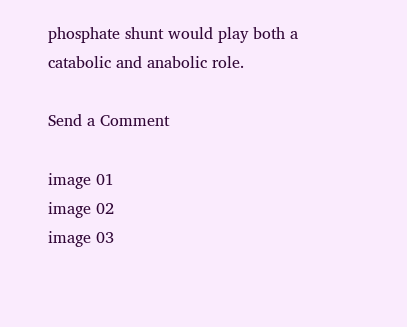phosphate shunt would play both a catabolic and anabolic role.

Send a Comment

image 01
image 02
image 03